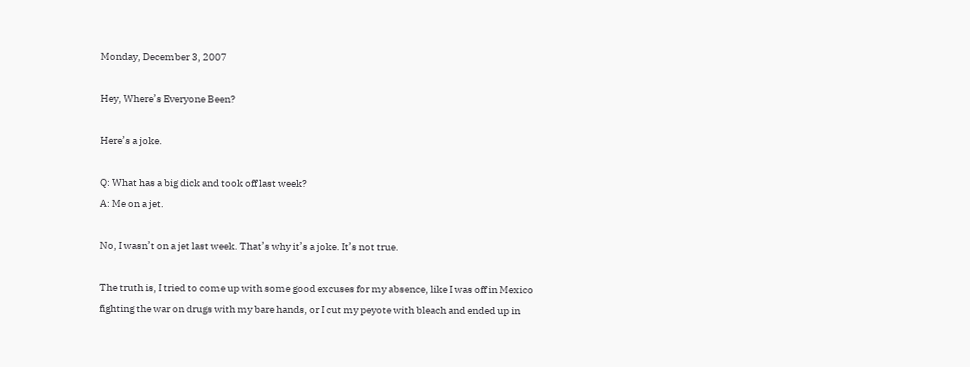Monday, December 3, 2007

Hey, Where’s Everyone Been?

Here’s a joke.

Q: What has a big dick and took off last week?
A: Me on a jet.

No, I wasn’t on a jet last week. That’s why it’s a joke. It’s not true.

The truth is, I tried to come up with some good excuses for my absence, like I was off in Mexico fighting the war on drugs with my bare hands, or I cut my peyote with bleach and ended up in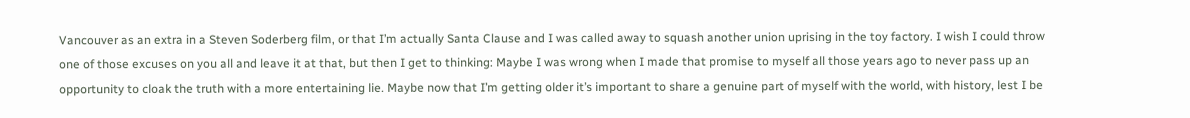Vancouver as an extra in a Steven Soderberg film, or that I’m actually Santa Clause and I was called away to squash another union uprising in the toy factory. I wish I could throw one of those excuses on you all and leave it at that, but then I get to thinking: Maybe I was wrong when I made that promise to myself all those years ago to never pass up an opportunity to cloak the truth with a more entertaining lie. Maybe now that I’m getting older it’s important to share a genuine part of myself with the world, with history, lest I be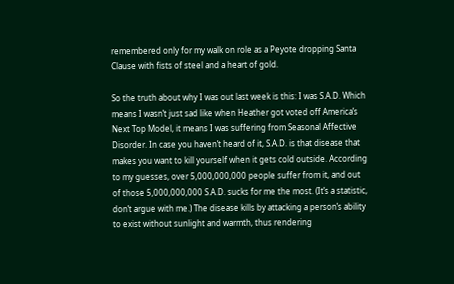remembered only for my walk on role as a Peyote dropping Santa Clause with fists of steel and a heart of gold.

So the truth about why I was out last week is this: I was S.A.D. Which means I wasn’t just sad like when Heather got voted off America’s Next Top Model, it means I was suffering from Seasonal Affective Disorder. In case you haven’t heard of it, S.A.D. is that disease that makes you want to kill yourself when it gets cold outside. According to my guesses, over 5,000,000,000 people suffer from it, and out of those 5,000,000,000 S.A.D. sucks for me the most. (It’s a statistic, don’t argue with me.) The disease kills by attacking a person’s ability to exist without sunlight and warmth, thus rendering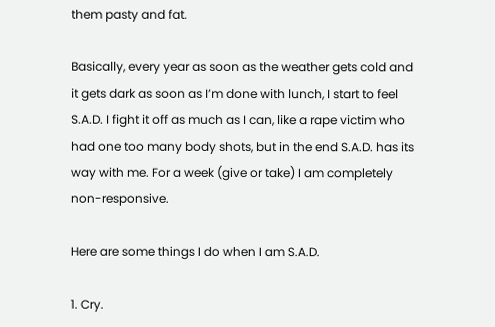them pasty and fat.

Basically, every year as soon as the weather gets cold and it gets dark as soon as I’m done with lunch, I start to feel S.A.D. I fight it off as much as I can, like a rape victim who had one too many body shots, but in the end S.A.D. has its way with me. For a week (give or take) I am completely non-responsive.

Here are some things I do when I am S.A.D.

1. Cry.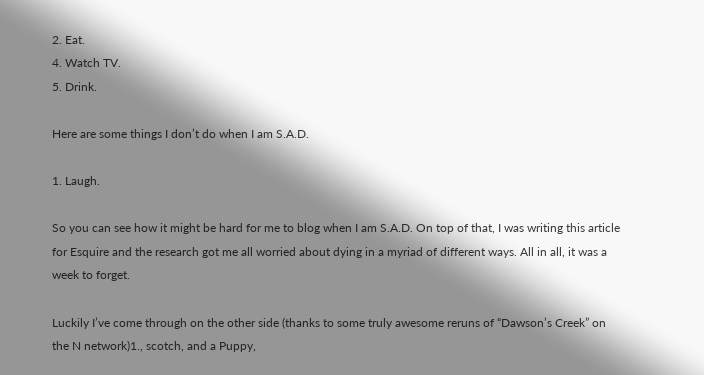2. Eat.
4. Watch TV.
5. Drink.

Here are some things I don’t do when I am S.A.D.

1. Laugh.

So you can see how it might be hard for me to blog when I am S.A.D. On top of that, I was writing this article for Esquire and the research got me all worried about dying in a myriad of different ways. All in all, it was a week to forget.

Luckily I’ve come through on the other side (thanks to some truly awesome reruns of “Dawson’s Creek” on the N network)1., scotch, and a Puppy,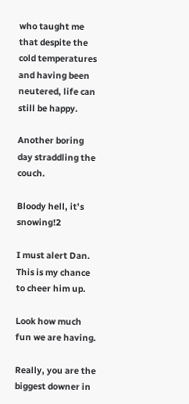who taught me that despite the cold temperatures and having been neutered, life can still be happy.

Another boring day straddling the couch.

Bloody hell, it’s snowing!2

I must alert Dan. This is my chance to cheer him up.

Look how much fun we are having.

Really, you are the biggest downer in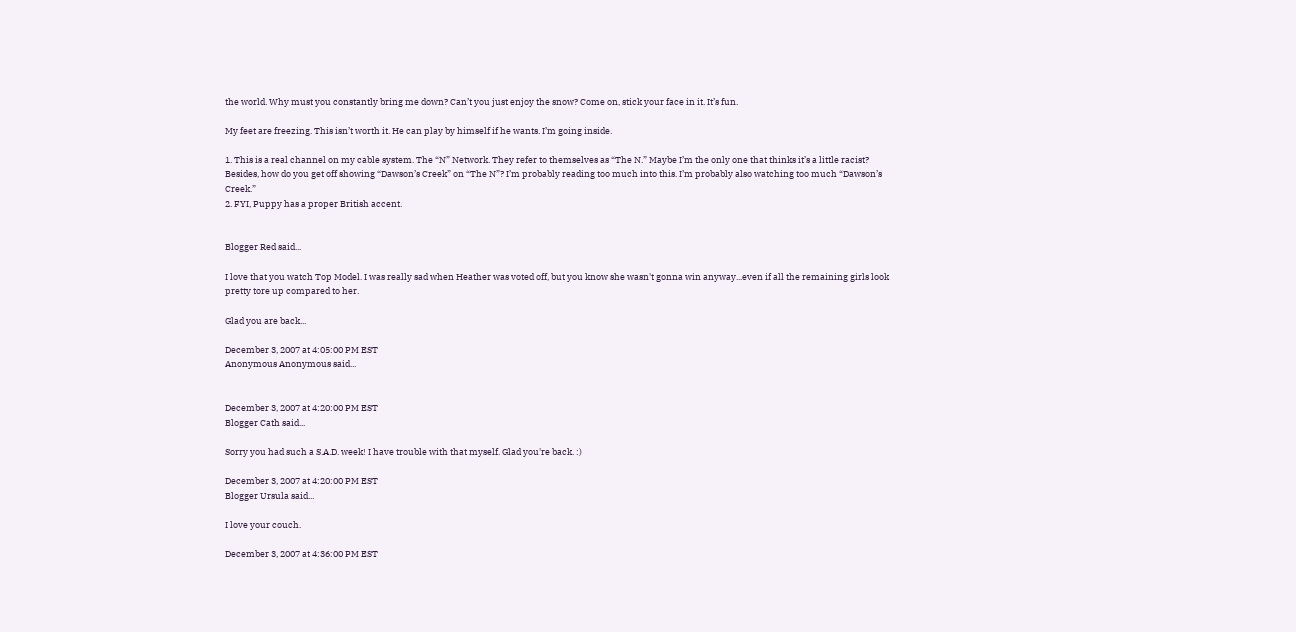the world. Why must you constantly bring me down? Can’t you just enjoy the snow? Come on, stick your face in it. It’s fun.

My feet are freezing. This isn’t worth it. He can play by himself if he wants. I’m going inside.

1. This is a real channel on my cable system. The “N” Network. They refer to themselves as “The N.” Maybe I’m the only one that thinks it’s a little racist? Besides, how do you get off showing “Dawson’s Creek” on “The N”? I’m probably reading too much into this. I’m probably also watching too much “Dawson’s Creek.”
2. FYI, Puppy has a proper British accent.


Blogger Red said...

I love that you watch Top Model. I was really sad when Heather was voted off, but you know she wasn't gonna win anyway...even if all the remaining girls look pretty tore up compared to her.

Glad you are back...

December 3, 2007 at 4:05:00 PM EST
Anonymous Anonymous said...


December 3, 2007 at 4:20:00 PM EST
Blogger Cath said...

Sorry you had such a S.A.D. week! I have trouble with that myself. Glad you're back. :)

December 3, 2007 at 4:20:00 PM EST
Blogger Ursula said...

I love your couch.

December 3, 2007 at 4:36:00 PM EST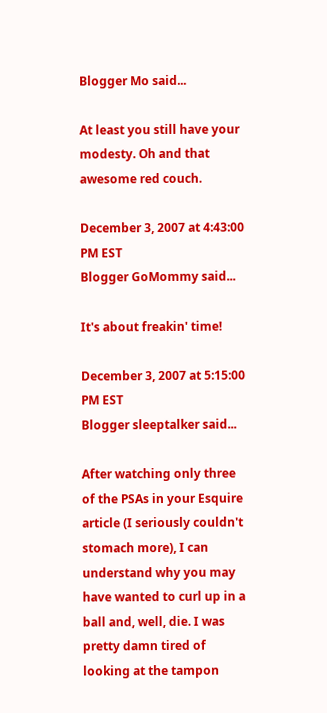Blogger Mo said...

At least you still have your modesty. Oh and that awesome red couch.

December 3, 2007 at 4:43:00 PM EST
Blogger GoMommy said...

It's about freakin' time!

December 3, 2007 at 5:15:00 PM EST
Blogger sleeptalker said...

After watching only three of the PSAs in your Esquire article (I seriously couldn't stomach more), I can understand why you may have wanted to curl up in a ball and, well, die. I was pretty damn tired of looking at the tampon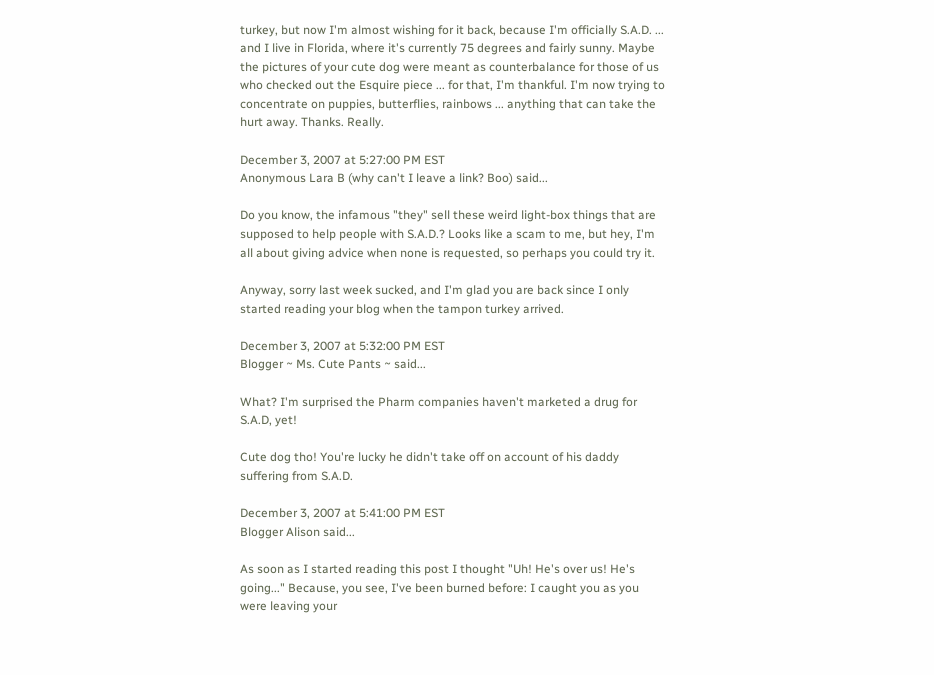turkey, but now I'm almost wishing for it back, because I'm officially S.A.D. ... and I live in Florida, where it's currently 75 degrees and fairly sunny. Maybe the pictures of your cute dog were meant as counterbalance for those of us who checked out the Esquire piece ... for that, I'm thankful. I'm now trying to concentrate on puppies, butterflies, rainbows ... anything that can take the hurt away. Thanks. Really.

December 3, 2007 at 5:27:00 PM EST
Anonymous Lara B (why can't I leave a link? Boo) said...

Do you know, the infamous "they" sell these weird light-box things that are supposed to help people with S.A.D.? Looks like a scam to me, but hey, I'm all about giving advice when none is requested, so perhaps you could try it.

Anyway, sorry last week sucked, and I'm glad you are back since I only started reading your blog when the tampon turkey arrived.

December 3, 2007 at 5:32:00 PM EST
Blogger ~ Ms. Cute Pants ~ said...

What? I'm surprised the Pharm companies haven't marketed a drug for S.A.D, yet!

Cute dog tho! You're lucky he didn't take off on account of his daddy suffering from S.A.D.

December 3, 2007 at 5:41:00 PM EST
Blogger Alison said...

As soon as I started reading this post I thought "Uh! He's over us! He's going..." Because, you see, I've been burned before: I caught you as you were leaving your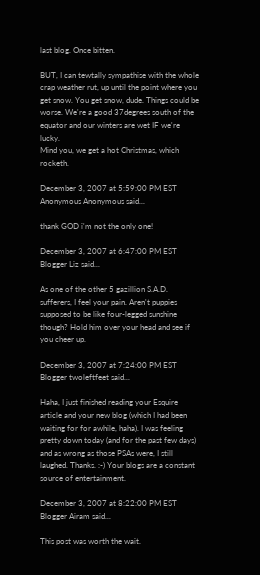last blog. Once bitten.

BUT, I can tewtally sympathise with the whole crap weather rut, up until the point where you get snow. You get snow, dude. Things could be worse. We're a good 37degrees south of the equator and our winters are wet IF we're lucky.
Mind you, we get a hot Christmas, which rocketh.

December 3, 2007 at 5:59:00 PM EST
Anonymous Anonymous said...

thank GOD i'm not the only one!

December 3, 2007 at 6:47:00 PM EST
Blogger Liz said...

As one of the other 5 gazillion S.A.D. sufferers, I feel your pain. Aren't puppies supposed to be like four-legged sunshine though? Hold him over your head and see if you cheer up.

December 3, 2007 at 7:24:00 PM EST
Blogger twoleftfeet said...

Haha, I just finished reading your Esquire article and your new blog (which I had been waiting for for awhile, haha). I was feeling pretty down today (and for the past few days) and as wrong as those PSAs were, I still laughed. Thanks. :-) Your blogs are a constant source of entertainment.

December 3, 2007 at 8:22:00 PM EST
Blogger Airam said...

This post was worth the wait.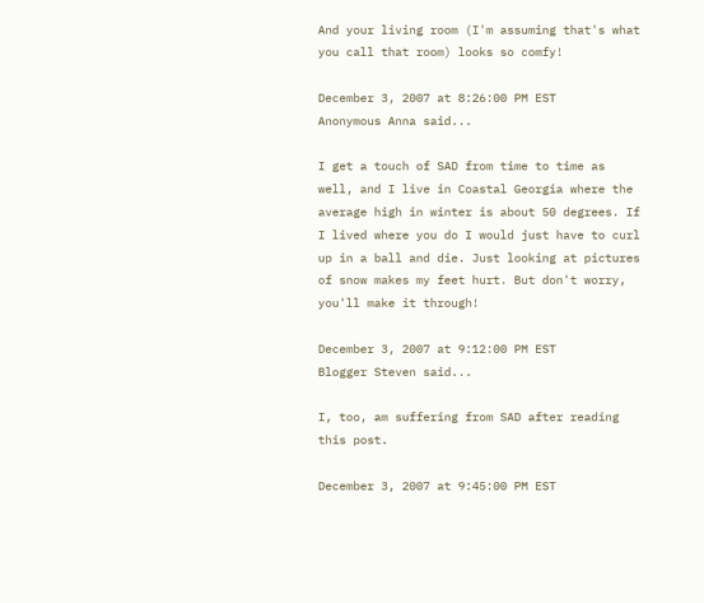And your living room (I'm assuming that's what you call that room) looks so comfy!

December 3, 2007 at 8:26:00 PM EST
Anonymous Anna said...

I get a touch of SAD from time to time as well, and I live in Coastal Georgia where the average high in winter is about 50 degrees. If I lived where you do I would just have to curl up in a ball and die. Just looking at pictures of snow makes my feet hurt. But don't worry, you'll make it through!

December 3, 2007 at 9:12:00 PM EST
Blogger Steven said...

I, too, am suffering from SAD after reading this post.

December 3, 2007 at 9:45:00 PM EST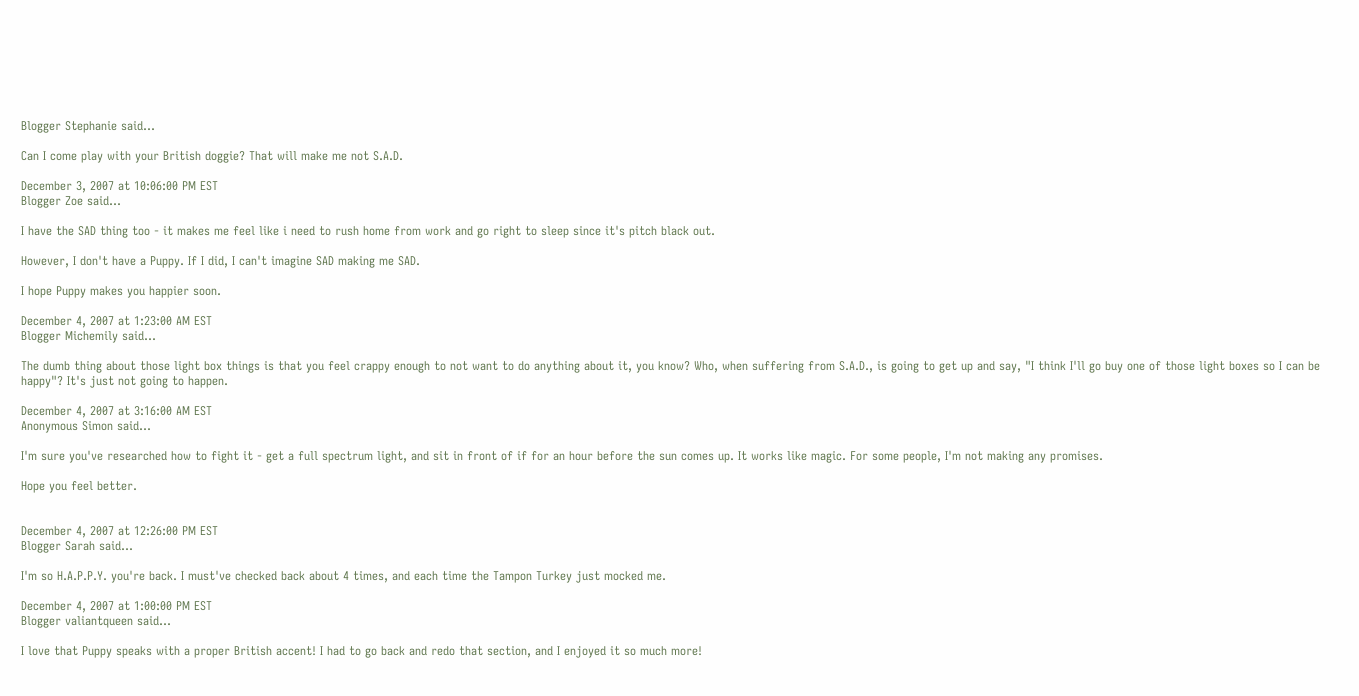Blogger Stephanie said...

Can I come play with your British doggie? That will make me not S.A.D.

December 3, 2007 at 10:06:00 PM EST
Blogger Zoe said...

I have the SAD thing too - it makes me feel like i need to rush home from work and go right to sleep since it's pitch black out.

However, I don't have a Puppy. If I did, I can't imagine SAD making me SAD.

I hope Puppy makes you happier soon.

December 4, 2007 at 1:23:00 AM EST
Blogger Michemily said...

The dumb thing about those light box things is that you feel crappy enough to not want to do anything about it, you know? Who, when suffering from S.A.D., is going to get up and say, "I think I'll go buy one of those light boxes so I can be happy"? It's just not going to happen.

December 4, 2007 at 3:16:00 AM EST
Anonymous Simon said...

I'm sure you've researched how to fight it - get a full spectrum light, and sit in front of if for an hour before the sun comes up. It works like magic. For some people, I'm not making any promises.

Hope you feel better.


December 4, 2007 at 12:26:00 PM EST
Blogger Sarah said...

I'm so H.A.P.P.Y. you're back. I must've checked back about 4 times, and each time the Tampon Turkey just mocked me.

December 4, 2007 at 1:00:00 PM EST
Blogger valiantqueen said...

I love that Puppy speaks with a proper British accent! I had to go back and redo that section, and I enjoyed it so much more!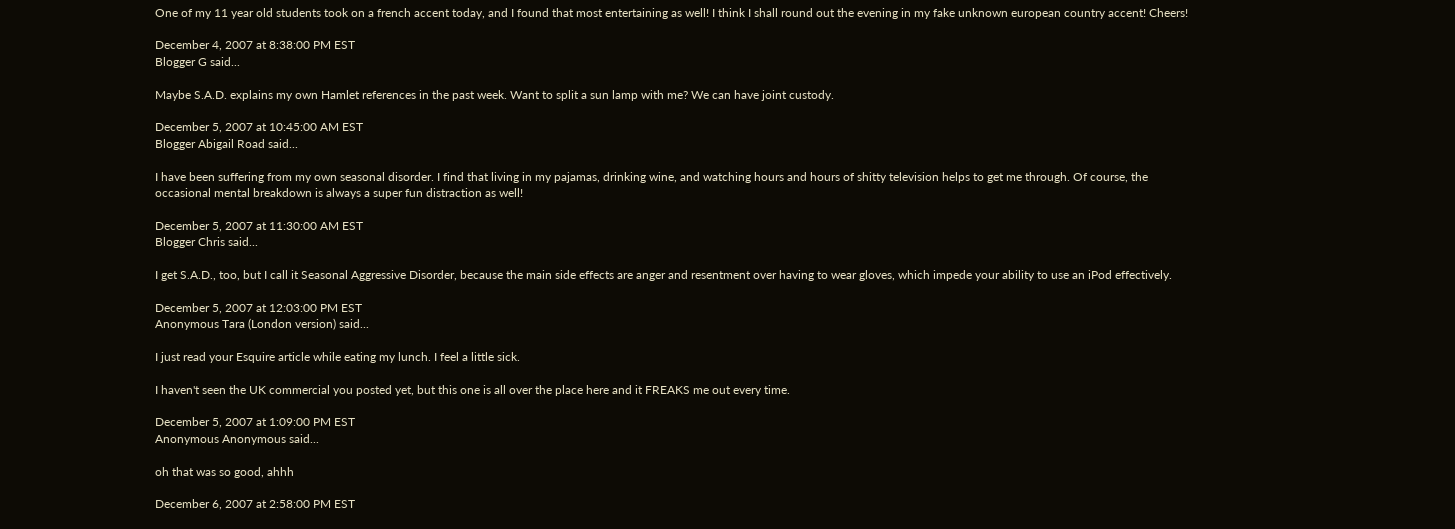One of my 11 year old students took on a french accent today, and I found that most entertaining as well! I think I shall round out the evening in my fake unknown european country accent! Cheers!

December 4, 2007 at 8:38:00 PM EST
Blogger G said...

Maybe S.A.D. explains my own Hamlet references in the past week. Want to split a sun lamp with me? We can have joint custody.

December 5, 2007 at 10:45:00 AM EST
Blogger Abigail Road said...

I have been suffering from my own seasonal disorder. I find that living in my pajamas, drinking wine, and watching hours and hours of shitty television helps to get me through. Of course, the occasional mental breakdown is always a super fun distraction as well!

December 5, 2007 at 11:30:00 AM EST
Blogger Chris said...

I get S.A.D., too, but I call it Seasonal Aggressive Disorder, because the main side effects are anger and resentment over having to wear gloves, which impede your ability to use an iPod effectively.

December 5, 2007 at 12:03:00 PM EST
Anonymous Tara (London version) said...

I just read your Esquire article while eating my lunch. I feel a little sick.

I haven't seen the UK commercial you posted yet, but this one is all over the place here and it FREAKS me out every time.

December 5, 2007 at 1:09:00 PM EST
Anonymous Anonymous said...

oh that was so good, ahhh

December 6, 2007 at 2:58:00 PM EST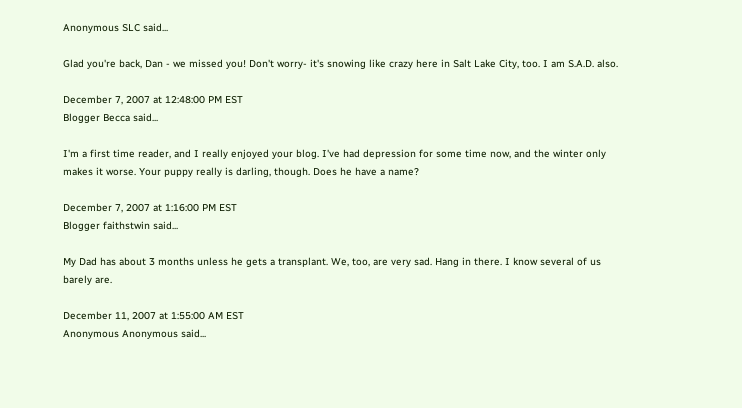Anonymous SLC said...

Glad you're back, Dan - we missed you! Don't worry- it's snowing like crazy here in Salt Lake City, too. I am S.A.D. also.

December 7, 2007 at 12:48:00 PM EST
Blogger Becca said...

I'm a first time reader, and I really enjoyed your blog. I've had depression for some time now, and the winter only makes it worse. Your puppy really is darling, though. Does he have a name?

December 7, 2007 at 1:16:00 PM EST
Blogger faithstwin said...

My Dad has about 3 months unless he gets a transplant. We, too, are very sad. Hang in there. I know several of us barely are.

December 11, 2007 at 1:55:00 AM EST
Anonymous Anonymous said...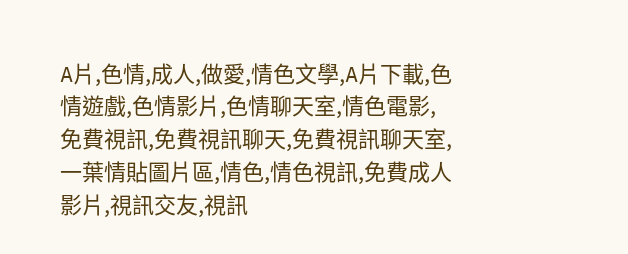A片,色情,成人,做愛,情色文學,A片下載,色情遊戲,色情影片,色情聊天室,情色電影,免費視訊,免費視訊聊天,免費視訊聊天室,一葉情貼圖片區,情色,情色視訊,免費成人影片,視訊交友,視訊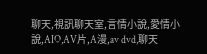聊天,視訊聊天室,言情小說,愛情小說,AIO,AV片,A漫,av dvd,聊天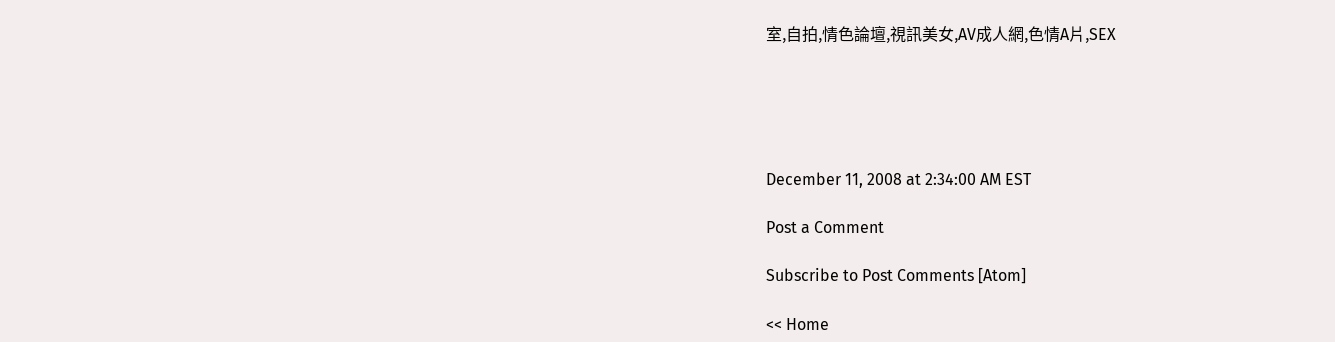室,自拍,情色論壇,視訊美女,AV成人網,色情A片,SEX





December 11, 2008 at 2:34:00 AM EST

Post a Comment

Subscribe to Post Comments [Atom]

<< Home